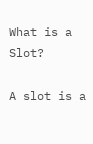What is a Slot?

A slot is a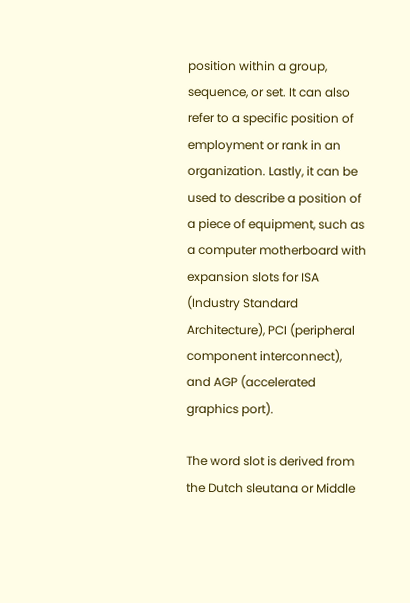position within a group, sequence, or set. It can also refer to a specific position of employment or rank in an organization. Lastly, it can be used to describe a position of a piece of equipment, such as a computer motherboard with expansion slots for ISA (Industry Standard Architecture), PCI (peripheral component interconnect), and AGP (accelerated graphics port).

The word slot is derived from the Dutch sleutana or Middle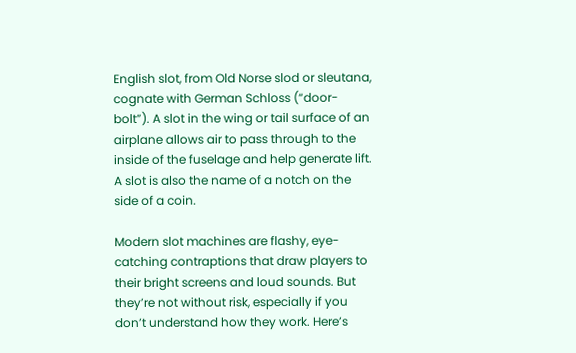English slot, from Old Norse slod or sleutana, cognate with German Schloss (“door-bolt”). A slot in the wing or tail surface of an airplane allows air to pass through to the inside of the fuselage and help generate lift. A slot is also the name of a notch on the side of a coin.

Modern slot machines are flashy, eye-catching contraptions that draw players to their bright screens and loud sounds. But they’re not without risk, especially if you don’t understand how they work. Here’s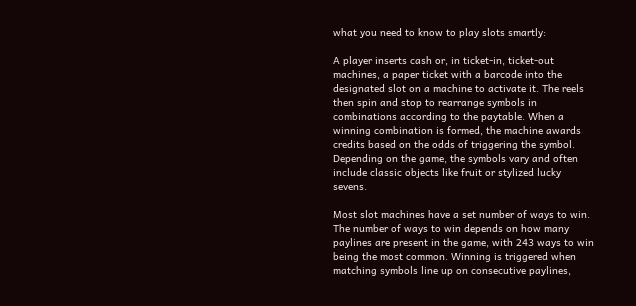what you need to know to play slots smartly:

A player inserts cash or, in ticket-in, ticket-out machines, a paper ticket with a barcode into the designated slot on a machine to activate it. The reels then spin and stop to rearrange symbols in combinations according to the paytable. When a winning combination is formed, the machine awards credits based on the odds of triggering the symbol. Depending on the game, the symbols vary and often include classic objects like fruit or stylized lucky sevens.

Most slot machines have a set number of ways to win. The number of ways to win depends on how many paylines are present in the game, with 243 ways to win being the most common. Winning is triggered when matching symbols line up on consecutive paylines,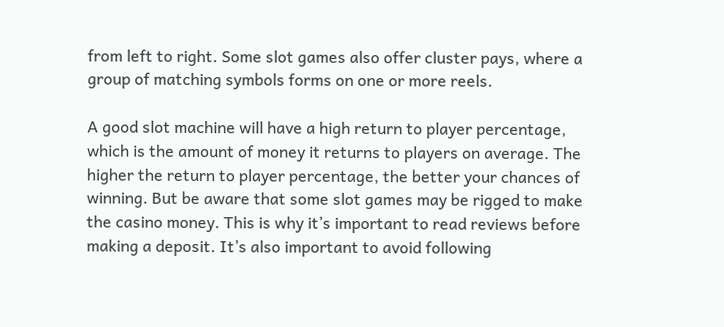from left to right. Some slot games also offer cluster pays, where a group of matching symbols forms on one or more reels.

A good slot machine will have a high return to player percentage, which is the amount of money it returns to players on average. The higher the return to player percentage, the better your chances of winning. But be aware that some slot games may be rigged to make the casino money. This is why it’s important to read reviews before making a deposit. It’s also important to avoid following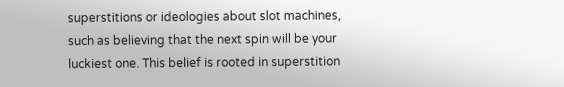superstitions or ideologies about slot machines, such as believing that the next spin will be your luckiest one. This belief is rooted in superstition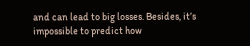and can lead to big losses. Besides, it’s impossible to predict how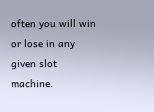often you will win or lose in any given slot machine.